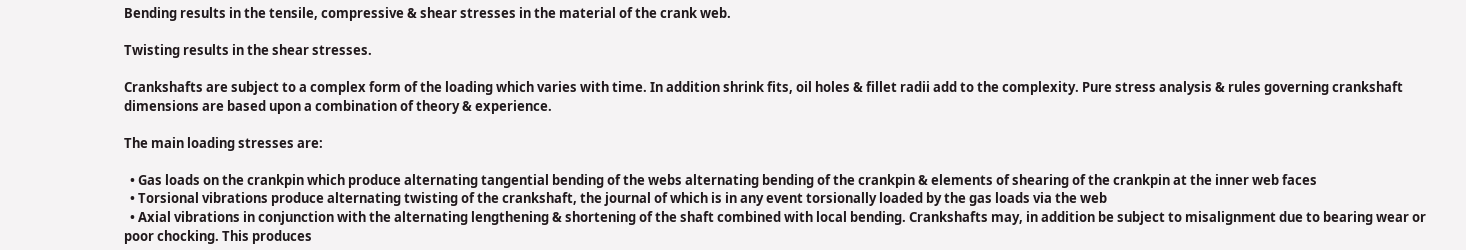Bending results in the tensile, compressive & shear stresses in the material of the crank web.

Twisting results in the shear stresses.

Crankshafts are subject to a complex form of the loading which varies with time. In addition shrink fits, oil holes & fillet radii add to the complexity. Pure stress analysis & rules governing crankshaft dimensions are based upon a combination of theory & experience.

The main loading stresses are:

  • Gas loads on the crankpin which produce alternating tangential bending of the webs alternating bending of the crankpin & elements of shearing of the crankpin at the inner web faces
  • Torsional vibrations produce alternating twisting of the crankshaft, the journal of which is in any event torsionally loaded by the gas loads via the web
  • Axial vibrations in conjunction with the alternating lengthening & shortening of the shaft combined with local bending. Crankshafts may, in addition be subject to misalignment due to bearing wear or poor chocking. This produces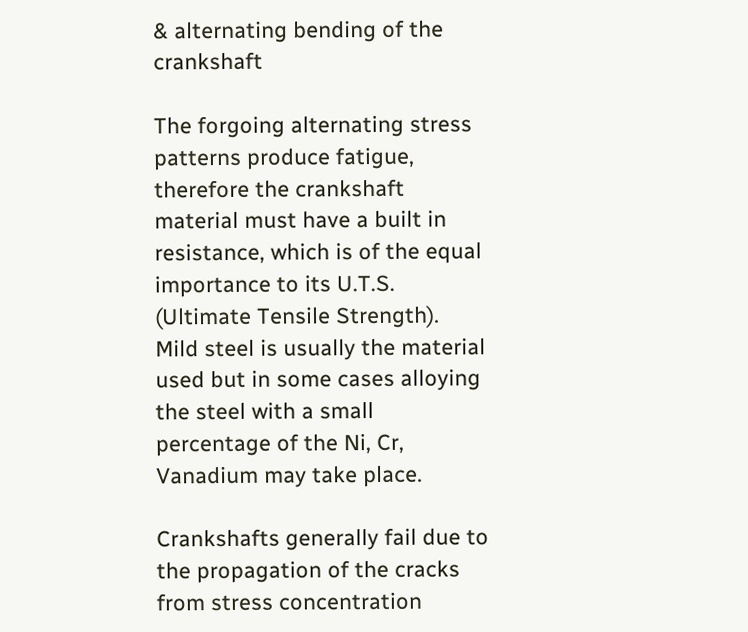& alternating bending of the crankshaft

The forgoing alternating stress patterns produce fatigue, therefore the crankshaft material must have a built in resistance, which is of the equal importance to its U.T.S. (Ultimate Tensile Strength).  Mild steel is usually the material used but in some cases alloying the steel with a small percentage of the Ni, Cr, Vanadium may take place.

Crankshafts generally fail due to the propagation of the cracks from stress concentration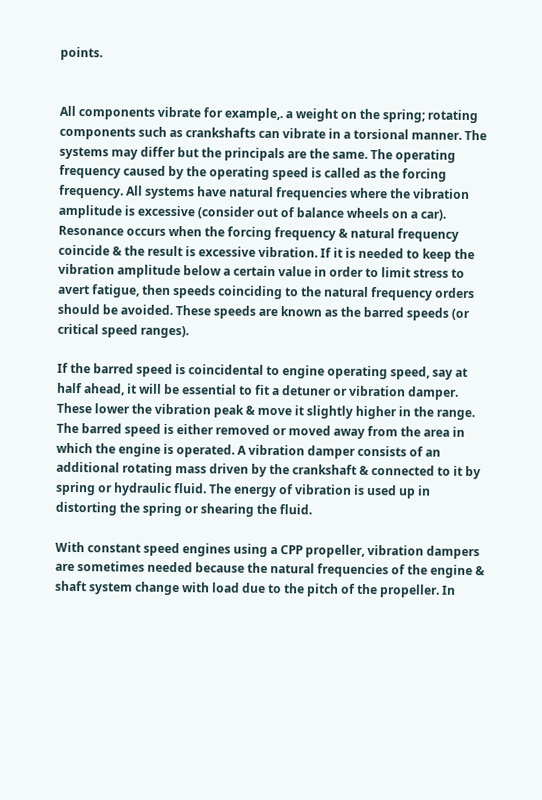points.


All components vibrate for example,. a weight on the spring; rotating components such as crankshafts can vibrate in a torsional manner. The systems may differ but the principals are the same. The operating frequency caused by the operating speed is called as the forcing frequency. All systems have natural frequencies where the vibration amplitude is excessive (consider out of balance wheels on a car). Resonance occurs when the forcing frequency & natural frequency coincide & the result is excessive vibration. If it is needed to keep the vibration amplitude below a certain value in order to limit stress to avert fatigue, then speeds coinciding to the natural frequency orders should be avoided. These speeds are known as the barred speeds (or critical speed ranges).

If the barred speed is coincidental to engine operating speed, say at half ahead, it will be essential to fit a detuner or vibration damper. These lower the vibration peak & move it slightly higher in the range. The barred speed is either removed or moved away from the area in which the engine is operated. A vibration damper consists of an additional rotating mass driven by the crankshaft & connected to it by spring or hydraulic fluid. The energy of vibration is used up in distorting the spring or shearing the fluid.

With constant speed engines using a CPP propeller, vibration dampers are sometimes needed because the natural frequencies of the engine & shaft system change with load due to the pitch of the propeller. In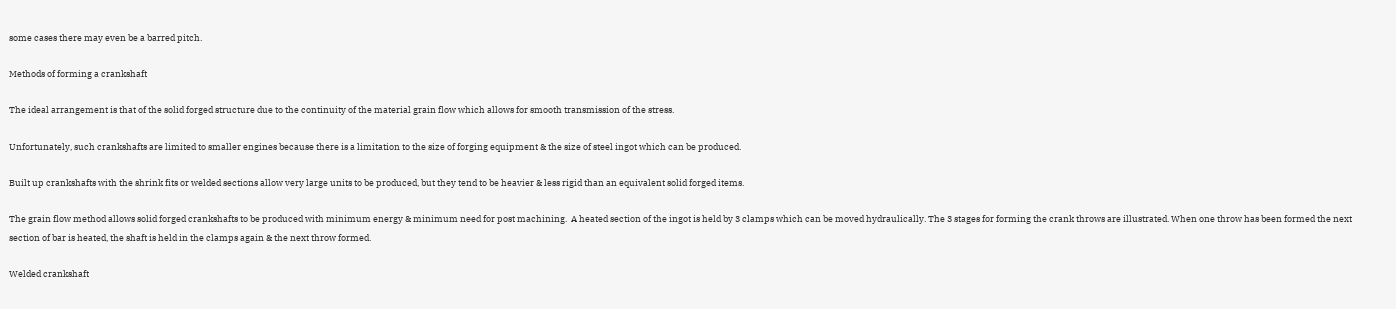some cases there may even be a barred pitch.

Methods of forming a crankshaft

The ideal arrangement is that of the solid forged structure due to the continuity of the material grain flow which allows for smooth transmission of the stress.

Unfortunately, such crankshafts are limited to smaller engines because there is a limitation to the size of forging equipment & the size of steel ingot which can be produced.

Built up crankshafts with the shrink fits or welded sections allow very large units to be produced, but they tend to be heavier & less rigid than an equivalent solid forged items.

The grain flow method allows solid forged crankshafts to be produced with minimum energy & minimum need for post machining.  A heated section of the ingot is held by 3 clamps which can be moved hydraulically. The 3 stages for forming the crank throws are illustrated. When one throw has been formed the next section of bar is heated, the shaft is held in the clamps again & the next throw formed.

Welded crankshaft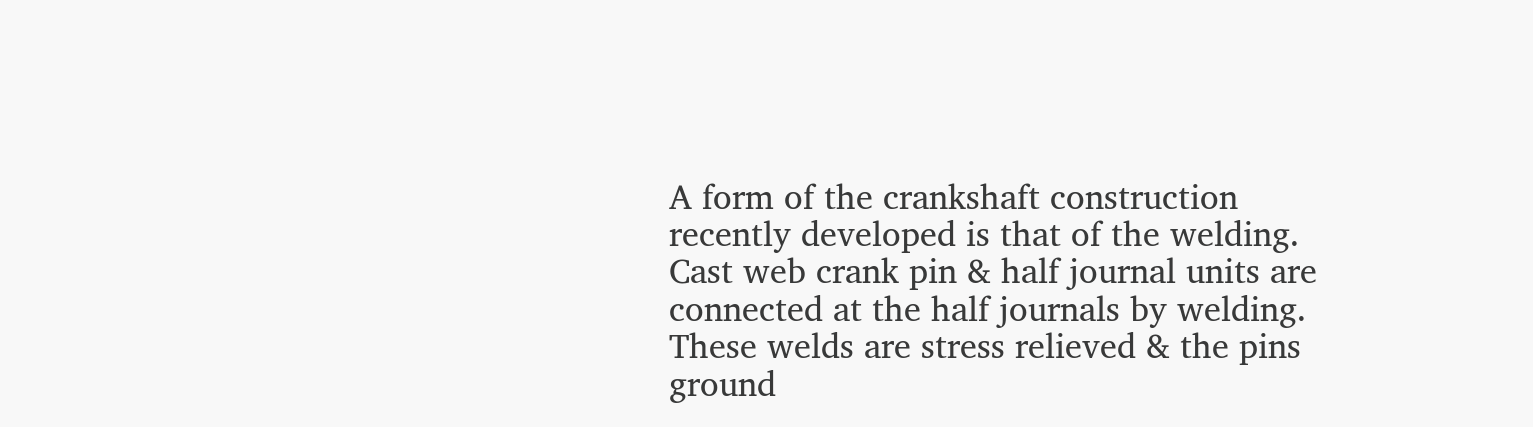A form of the crankshaft construction recently developed is that of the welding. Cast web crank pin & half journal units are connected at the half journals by welding. These welds are stress relieved & the pins ground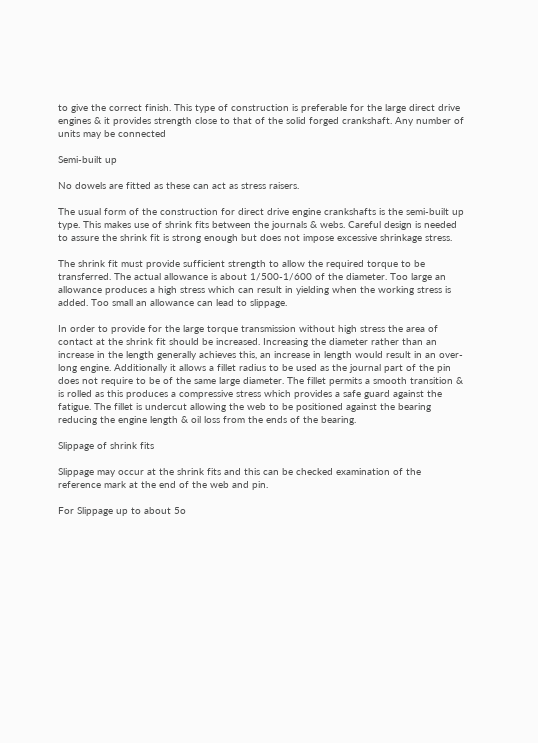to give the correct finish. This type of construction is preferable for the large direct drive engines & it provides strength close to that of the solid forged crankshaft. Any number of units may be connected

Semi-built up

No dowels are fitted as these can act as stress raisers.

The usual form of the construction for direct drive engine crankshafts is the semi-built up type. This makes use of shrink fits between the journals & webs. Careful design is needed to assure the shrink fit is strong enough but does not impose excessive shrinkage stress.

The shrink fit must provide sufficient strength to allow the required torque to be transferred. The actual allowance is about 1/500-1/600 of the diameter. Too large an allowance produces a high stress which can result in yielding when the working stress is added. Too small an allowance can lead to slippage.

In order to provide for the large torque transmission without high stress the area of contact at the shrink fit should be increased. Increasing the diameter rather than an increase in the length generally achieves this, an increase in length would result in an over-long engine. Additionally it allows a fillet radius to be used as the journal part of the pin does not require to be of the same large diameter. The fillet permits a smooth transition & is rolled as this produces a compressive stress which provides a safe guard against the fatigue. The fillet is undercut allowing the web to be positioned against the bearing reducing the engine length & oil loss from the ends of the bearing.

Slippage of shrink fits

Slippage may occur at the shrink fits and this can be checked examination of the reference mark at the end of the web and pin.

For Slippage up to about 5o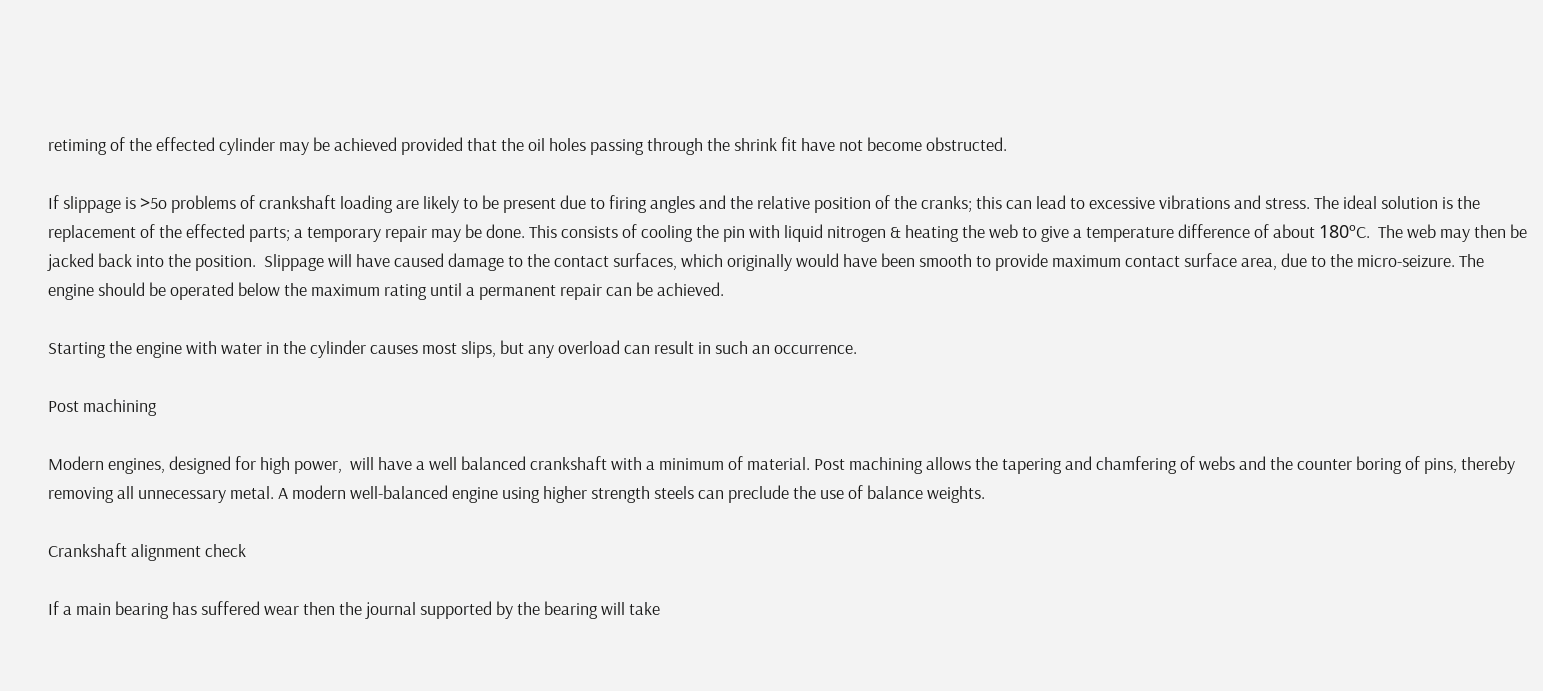retiming of the effected cylinder may be achieved provided that the oil holes passing through the shrink fit have not become obstructed.

If slippage is >5o problems of crankshaft loading are likely to be present due to firing angles and the relative position of the cranks; this can lead to excessive vibrations and stress. The ideal solution is the replacement of the effected parts; a temporary repair may be done. This consists of cooling the pin with liquid nitrogen & heating the web to give a temperature difference of about 180ºC.  The web may then be jacked back into the position.  Slippage will have caused damage to the contact surfaces, which originally would have been smooth to provide maximum contact surface area, due to the micro-seizure. The engine should be operated below the maximum rating until a permanent repair can be achieved.

Starting the engine with water in the cylinder causes most slips, but any overload can result in such an occurrence.

Post machining

Modern engines, designed for high power,  will have a well balanced crankshaft with a minimum of material. Post machining allows the tapering and chamfering of webs and the counter boring of pins, thereby removing all unnecessary metal. A modern well-balanced engine using higher strength steels can preclude the use of balance weights.

Crankshaft alignment check

If a main bearing has suffered wear then the journal supported by the bearing will take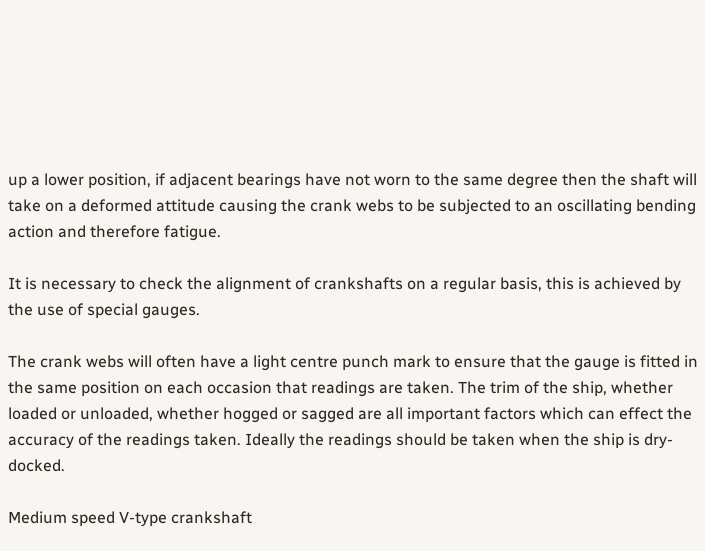up a lower position, if adjacent bearings have not worn to the same degree then the shaft will take on a deformed attitude causing the crank webs to be subjected to an oscillating bending action and therefore fatigue.

It is necessary to check the alignment of crankshafts on a regular basis, this is achieved by the use of special gauges.

The crank webs will often have a light centre punch mark to ensure that the gauge is fitted in the same position on each occasion that readings are taken. The trim of the ship, whether loaded or unloaded, whether hogged or sagged are all important factors which can effect the accuracy of the readings taken. Ideally the readings should be taken when the ship is dry-docked.

Medium speed V-type crankshaft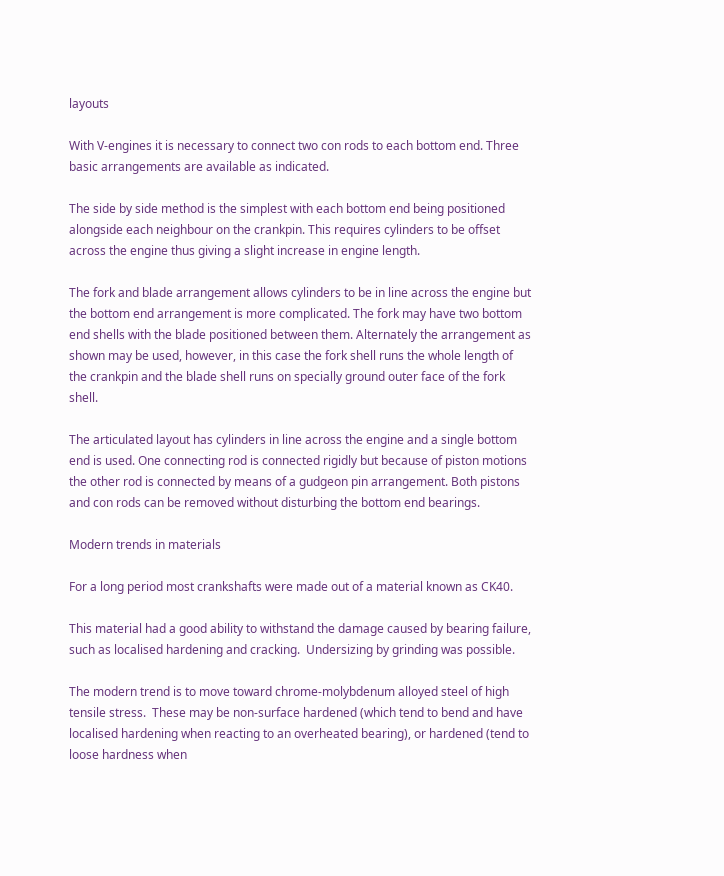layouts

With V-engines it is necessary to connect two con rods to each bottom end. Three basic arrangements are available as indicated.

The side by side method is the simplest with each bottom end being positioned alongside each neighbour on the crankpin. This requires cylinders to be offset across the engine thus giving a slight increase in engine length.

The fork and blade arrangement allows cylinders to be in line across the engine but the bottom end arrangement is more complicated. The fork may have two bottom end shells with the blade positioned between them. Alternately the arrangement as shown may be used, however, in this case the fork shell runs the whole length of the crankpin and the blade shell runs on specially ground outer face of the fork shell.

The articulated layout has cylinders in line across the engine and a single bottom end is used. One connecting rod is connected rigidly but because of piston motions the other rod is connected by means of a gudgeon pin arrangement. Both pistons and con rods can be removed without disturbing the bottom end bearings.

Modern trends in materials

For a long period most crankshafts were made out of a material known as CK40.

This material had a good ability to withstand the damage caused by bearing failure, such as localised hardening and cracking.  Undersizing by grinding was possible.

The modern trend is to move toward chrome-molybdenum alloyed steel of high tensile stress.  These may be non-surface hardened (which tend to bend and have localised hardening when reacting to an overheated bearing), or hardened (tend to loose hardness when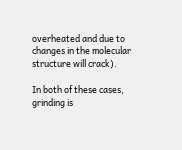overheated and due to changes in the molecular structure will crack).

In both of these cases, grinding is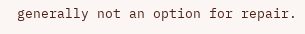generally not an option for repair.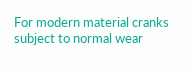For modern material cranks subject to normal wear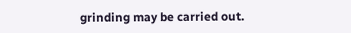grinding may be carried out.